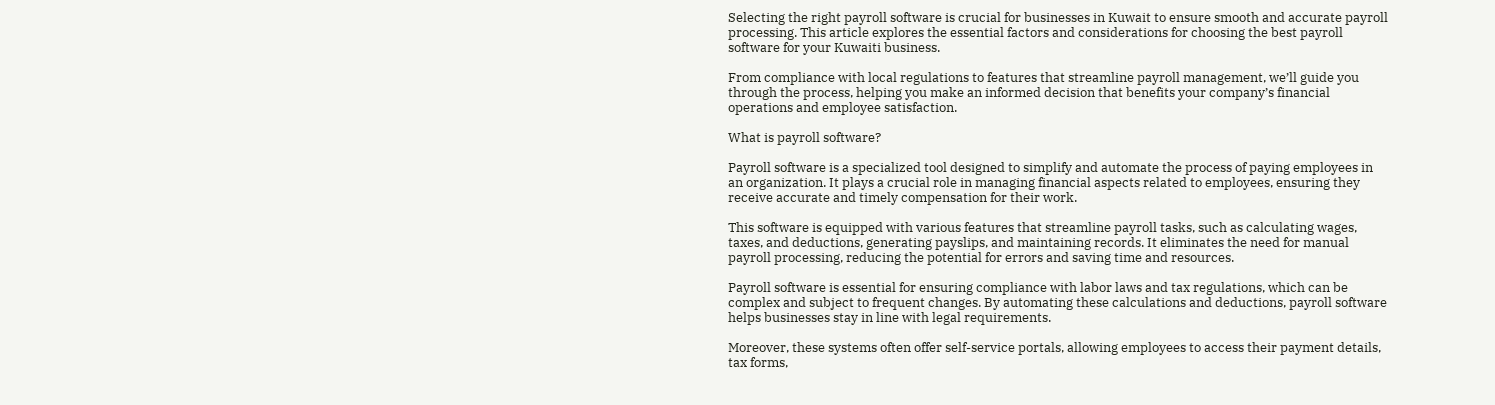Selecting the right payroll software is crucial for businesses in Kuwait to ensure smooth and accurate payroll processing. This article explores the essential factors and considerations for choosing the best payroll software for your Kuwaiti business.

From compliance with local regulations to features that streamline payroll management, we’ll guide you through the process, helping you make an informed decision that benefits your company’s financial operations and employee satisfaction.

What is payroll software?

Payroll software is a specialized tool designed to simplify and automate the process of paying employees in an organization. It plays a crucial role in managing financial aspects related to employees, ensuring they receive accurate and timely compensation for their work.

This software is equipped with various features that streamline payroll tasks, such as calculating wages, taxes, and deductions, generating payslips, and maintaining records. It eliminates the need for manual payroll processing, reducing the potential for errors and saving time and resources.

Payroll software is essential for ensuring compliance with labor laws and tax regulations, which can be complex and subject to frequent changes. By automating these calculations and deductions, payroll software helps businesses stay in line with legal requirements.

Moreover, these systems often offer self-service portals, allowing employees to access their payment details, tax forms,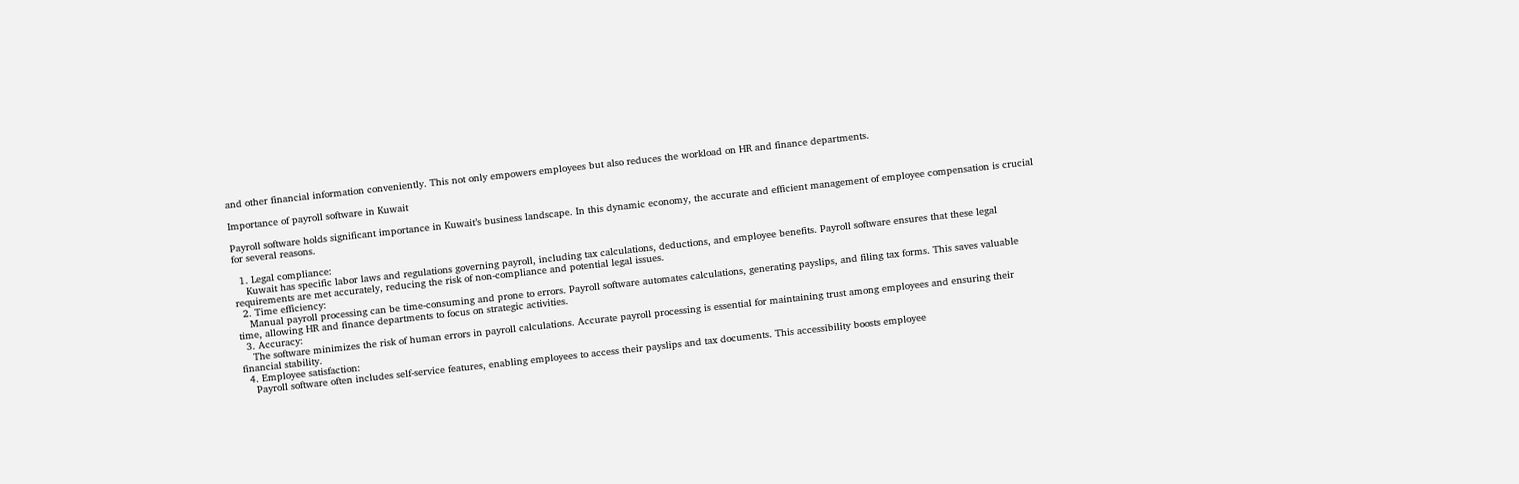and other financial information conveniently. This not only empowers employees but also reduces the workload on HR and finance departments.

Importance of payroll software in Kuwait

Payroll software holds significant importance in Kuwait’s business landscape. In this dynamic economy, the accurate and efficient management of employee compensation is crucial for several reasons.

  1. Legal compliance:
    Kuwait has specific labor laws and regulations governing payroll, including tax calculations, deductions, and employee benefits. Payroll software ensures that these legal requirements are met accurately, reducing the risk of non-compliance and potential legal issues.
  2. Time efficiency:
    Manual payroll processing can be time-consuming and prone to errors. Payroll software automates calculations, generating payslips, and filing tax forms. This saves valuable time, allowing HR and finance departments to focus on strategic activities.
  3. Accuracy:
    The software minimizes the risk of human errors in payroll calculations. Accurate payroll processing is essential for maintaining trust among employees and ensuring their financial stability.
  4. Employee satisfaction:
    Payroll software often includes self-service features, enabling employees to access their payslips and tax documents. This accessibility boosts employee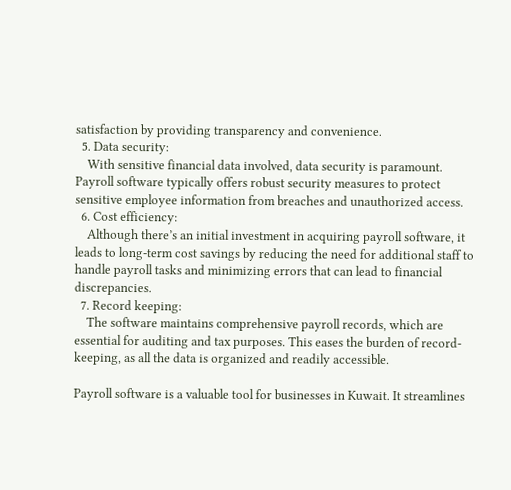satisfaction by providing transparency and convenience.
  5. Data security:
    With sensitive financial data involved, data security is paramount. Payroll software typically offers robust security measures to protect sensitive employee information from breaches and unauthorized access.
  6. Cost efficiency:
    Although there’s an initial investment in acquiring payroll software, it leads to long-term cost savings by reducing the need for additional staff to handle payroll tasks and minimizing errors that can lead to financial discrepancies.
  7. Record keeping:
    The software maintains comprehensive payroll records, which are essential for auditing and tax purposes. This eases the burden of record-keeping, as all the data is organized and readily accessible.

Payroll software is a valuable tool for businesses in Kuwait. It streamlines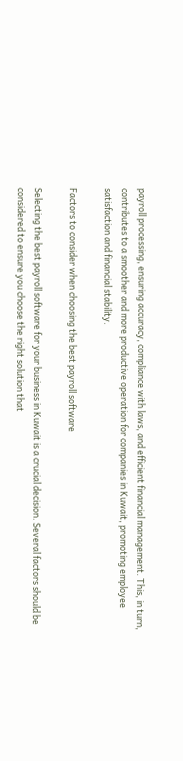payroll processing, ensuring accuracy, compliance with laws, and efficient financial management. This, in turn, contributes to a smoother and more productive operation for companies in Kuwait, promoting employee satisfaction and financial stability.

Factors to consider when choosing the best payroll software

Selecting the best payroll software for your business in Kuwait is a crucial decision. Several factors should be considered to ensure you choose the right solution that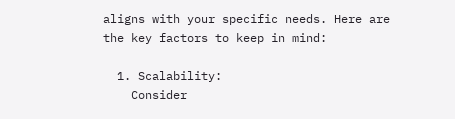aligns with your specific needs. Here are the key factors to keep in mind:

  1. Scalability:
    Consider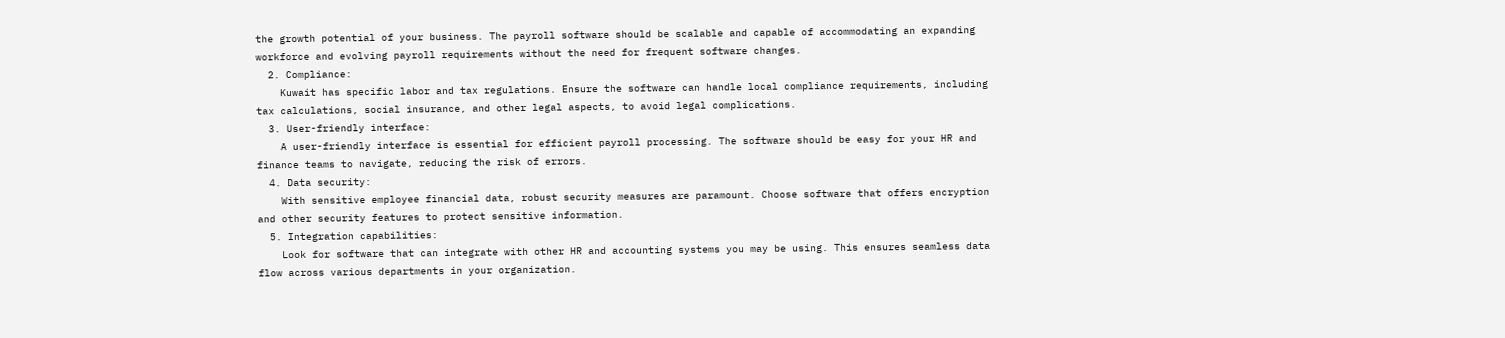the growth potential of your business. The payroll software should be scalable and capable of accommodating an expanding workforce and evolving payroll requirements without the need for frequent software changes.
  2. Compliance:
    Kuwait has specific labor and tax regulations. Ensure the software can handle local compliance requirements, including tax calculations, social insurance, and other legal aspects, to avoid legal complications.
  3. User-friendly interface:
    A user-friendly interface is essential for efficient payroll processing. The software should be easy for your HR and finance teams to navigate, reducing the risk of errors.
  4. Data security:
    With sensitive employee financial data, robust security measures are paramount. Choose software that offers encryption and other security features to protect sensitive information.
  5. Integration capabilities:
    Look for software that can integrate with other HR and accounting systems you may be using. This ensures seamless data flow across various departments in your organization.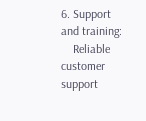6. Support and training:
    Reliable customer support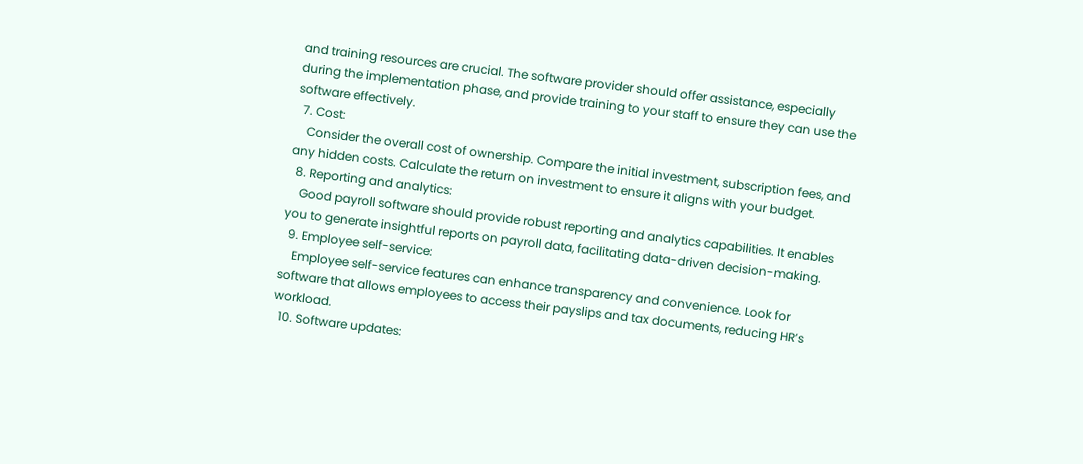and training resources are crucial. The software provider should offer assistance, especially during the implementation phase, and provide training to your staff to ensure they can use the software effectively.
  7. Cost:
    Consider the overall cost of ownership. Compare the initial investment, subscription fees, and any hidden costs. Calculate the return on investment to ensure it aligns with your budget.
  8. Reporting and analytics:
    Good payroll software should provide robust reporting and analytics capabilities. It enables you to generate insightful reports on payroll data, facilitating data-driven decision-making.
  9. Employee self-service:
    Employee self-service features can enhance transparency and convenience. Look for software that allows employees to access their payslips and tax documents, reducing HR’s workload.
  10. Software updates: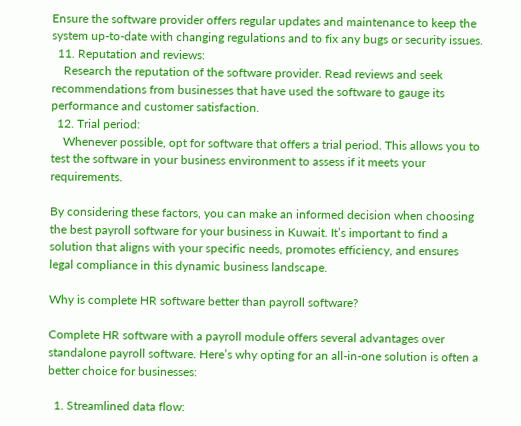Ensure the software provider offers regular updates and maintenance to keep the system up-to-date with changing regulations and to fix any bugs or security issues.
  11. Reputation and reviews:
    Research the reputation of the software provider. Read reviews and seek recommendations from businesses that have used the software to gauge its performance and customer satisfaction.
  12. Trial period:
    Whenever possible, opt for software that offers a trial period. This allows you to test the software in your business environment to assess if it meets your requirements.

By considering these factors, you can make an informed decision when choosing the best payroll software for your business in Kuwait. It’s important to find a solution that aligns with your specific needs, promotes efficiency, and ensures legal compliance in this dynamic business landscape.

Why is complete HR software better than payroll software?

Complete HR software with a payroll module offers several advantages over standalone payroll software. Here’s why opting for an all-in-one solution is often a better choice for businesses:

  1. Streamlined data flow: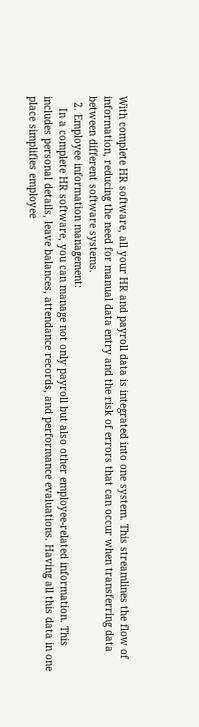With complete HR software, all your HR and payroll data is integrated into one system. This streamlines the flow of information, reducing the need for manual data entry and the risk of errors that can occur when transferring data between different software systems.
  2. Employee information management:
    In a complete HR software, you can manage not only payroll but also other employee-related information. This includes personal details, leave balances, attendance records, and performance evaluations. Having all this data in one place simplifies employee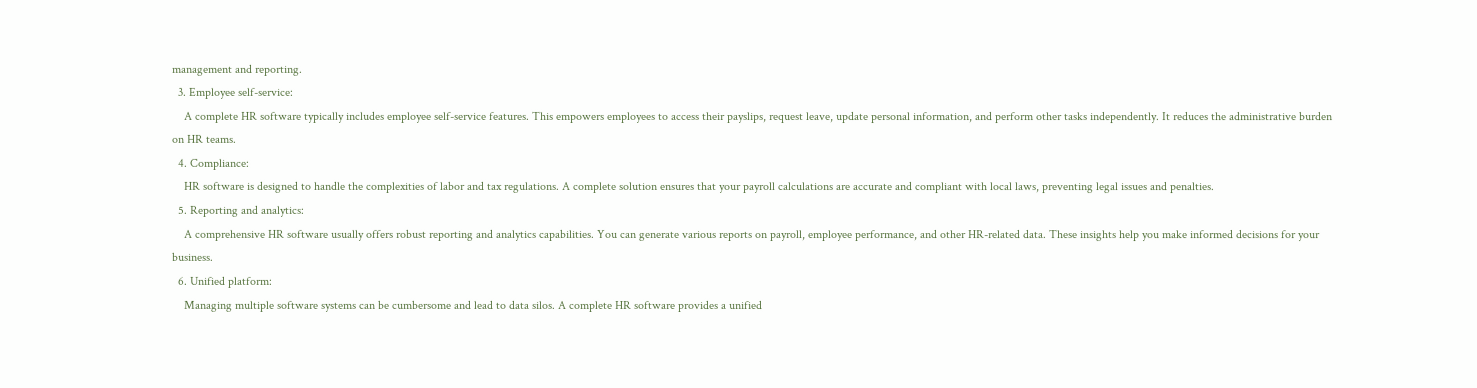management and reporting.
  3. Employee self-service:
    A complete HR software typically includes employee self-service features. This empowers employees to access their payslips, request leave, update personal information, and perform other tasks independently. It reduces the administrative burden on HR teams.
  4. Compliance:
    HR software is designed to handle the complexities of labor and tax regulations. A complete solution ensures that your payroll calculations are accurate and compliant with local laws, preventing legal issues and penalties.
  5. Reporting and analytics:
    A comprehensive HR software usually offers robust reporting and analytics capabilities. You can generate various reports on payroll, employee performance, and other HR-related data. These insights help you make informed decisions for your business.
  6. Unified platform:
    Managing multiple software systems can be cumbersome and lead to data silos. A complete HR software provides a unified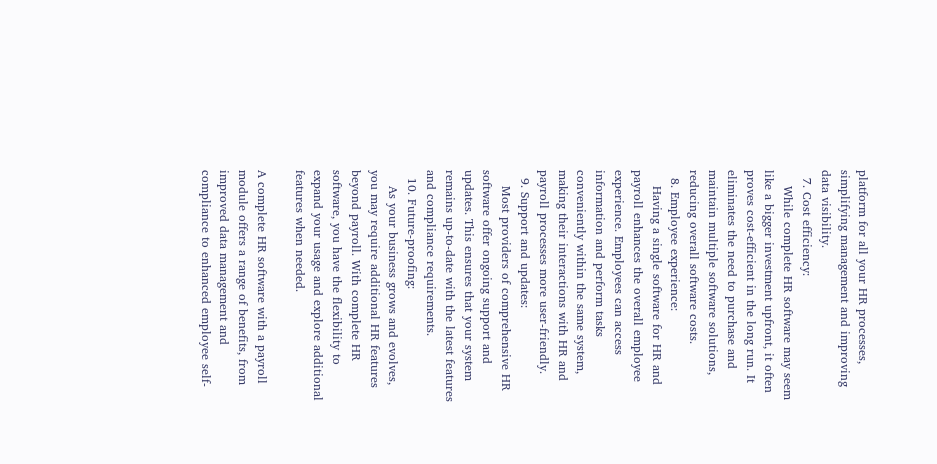platform for all your HR processes, simplifying management and improving data visibility.
  7. Cost efficiency:
    While complete HR software may seem like a bigger investment upfront, it often proves cost-efficient in the long run. It eliminates the need to purchase and maintain multiple software solutions, reducing overall software costs.
  8. Employee experience:
    Having a single software for HR and payroll enhances the overall employee experience. Employees can access information and perform tasks conveniently within the same system, making their interactions with HR and payroll processes more user-friendly.
  9. Support and updates:
    Most providers of comprehensive HR software offer ongoing support and updates. This ensures that your system remains up-to-date with the latest features and compliance requirements.
  10. Future-proofing:
    As your business grows and evolves, you may require additional HR features beyond payroll. With complete HR software, you have the flexibility to expand your usage and explore additional features when needed.

A complete HR software with a payroll module offers a range of benefits, from improved data management and compliance to enhanced employee self-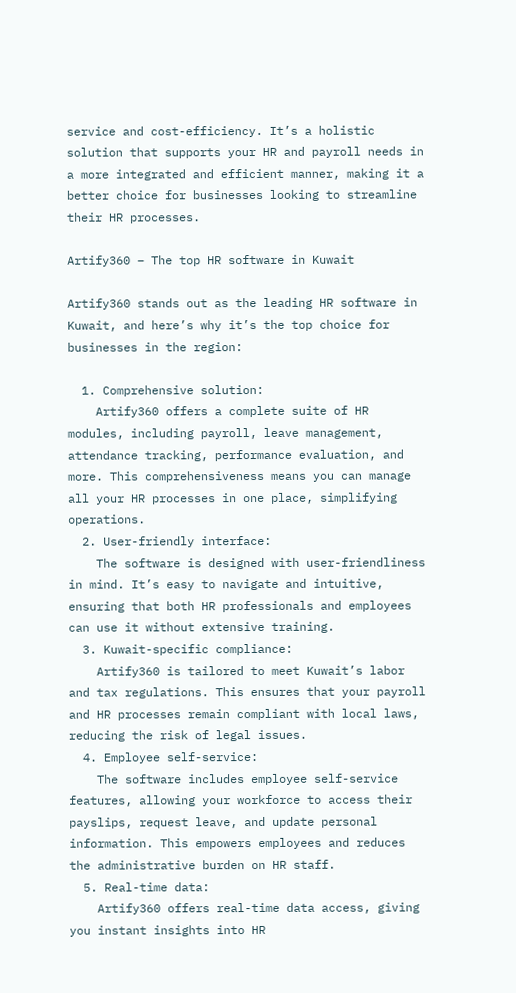service and cost-efficiency. It’s a holistic solution that supports your HR and payroll needs in a more integrated and efficient manner, making it a better choice for businesses looking to streamline their HR processes.

Artify360 – The top HR software in Kuwait

Artify360 stands out as the leading HR software in Kuwait, and here’s why it’s the top choice for businesses in the region:

  1. Comprehensive solution:
    Artify360 offers a complete suite of HR modules, including payroll, leave management, attendance tracking, performance evaluation, and more. This comprehensiveness means you can manage all your HR processes in one place, simplifying operations.
  2. User-friendly interface:
    The software is designed with user-friendliness in mind. It’s easy to navigate and intuitive, ensuring that both HR professionals and employees can use it without extensive training.
  3. Kuwait-specific compliance:
    Artify360 is tailored to meet Kuwait’s labor and tax regulations. This ensures that your payroll and HR processes remain compliant with local laws, reducing the risk of legal issues.
  4. Employee self-service:
    The software includes employee self-service features, allowing your workforce to access their payslips, request leave, and update personal information. This empowers employees and reduces the administrative burden on HR staff.
  5. Real-time data:
    Artify360 offers real-time data access, giving you instant insights into HR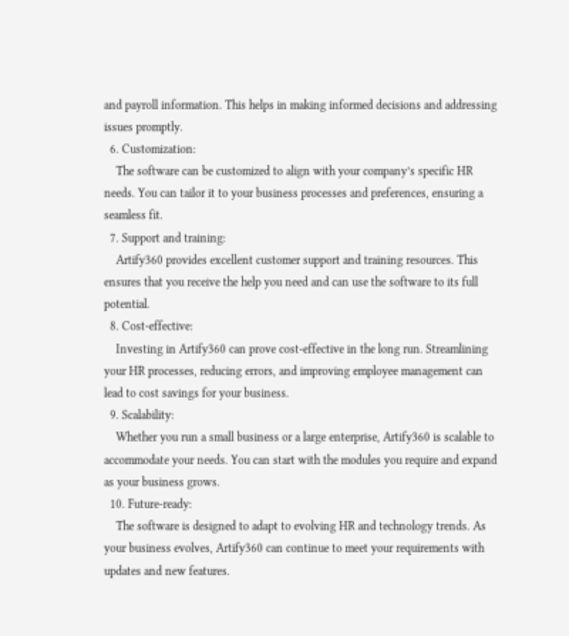and payroll information. This helps in making informed decisions and addressing issues promptly.
  6. Customization:
    The software can be customized to align with your company’s specific HR needs. You can tailor it to your business processes and preferences, ensuring a seamless fit.
  7. Support and training:
    Artify360 provides excellent customer support and training resources. This ensures that you receive the help you need and can use the software to its full potential.
  8. Cost-effective:
    Investing in Artify360 can prove cost-effective in the long run. Streamlining your HR processes, reducing errors, and improving employee management can lead to cost savings for your business.
  9. Scalability:
    Whether you run a small business or a large enterprise, Artify360 is scalable to accommodate your needs. You can start with the modules you require and expand as your business grows.
  10. Future-ready:
    The software is designed to adapt to evolving HR and technology trends. As your business evolves, Artify360 can continue to meet your requirements with updates and new features.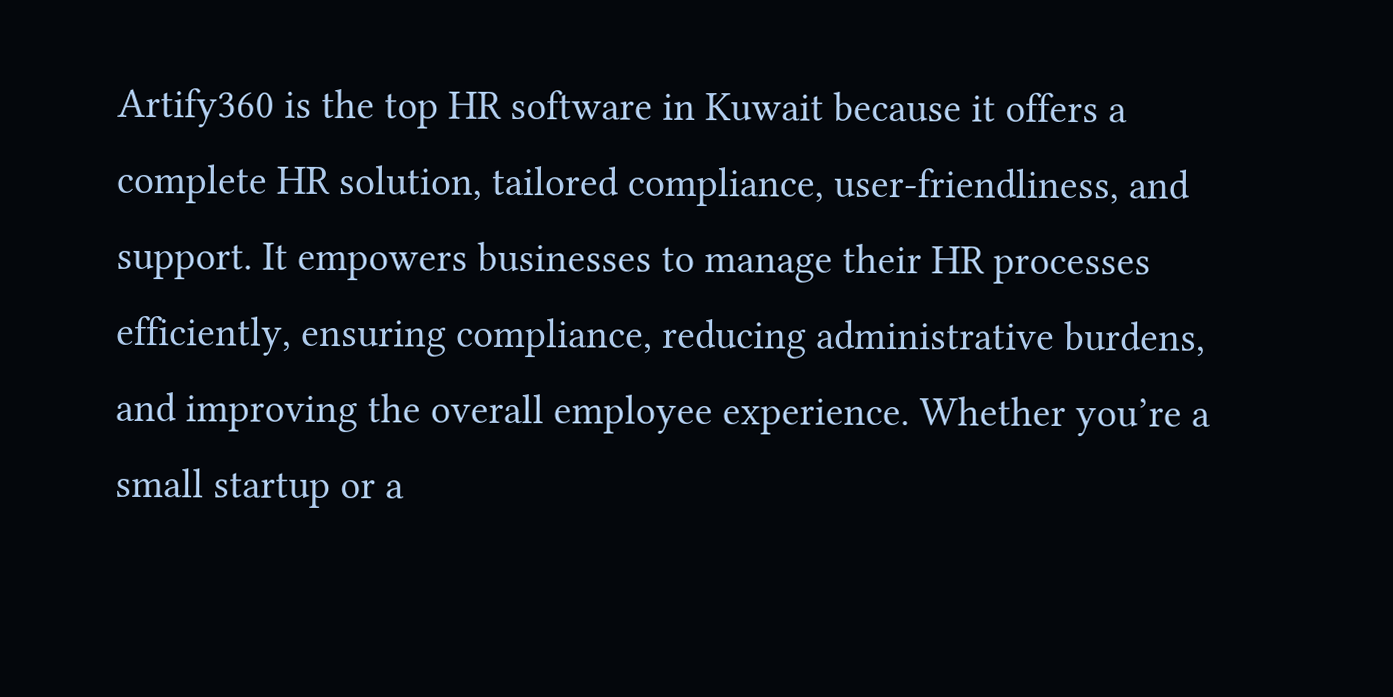Artify360 is the top HR software in Kuwait because it offers a complete HR solution, tailored compliance, user-friendliness, and support. It empowers businesses to manage their HR processes efficiently, ensuring compliance, reducing administrative burdens, and improving the overall employee experience. Whether you’re a small startup or a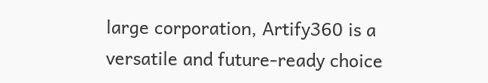large corporation, Artify360 is a versatile and future-ready choice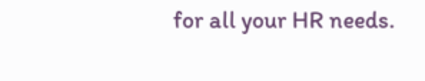for all your HR needs.